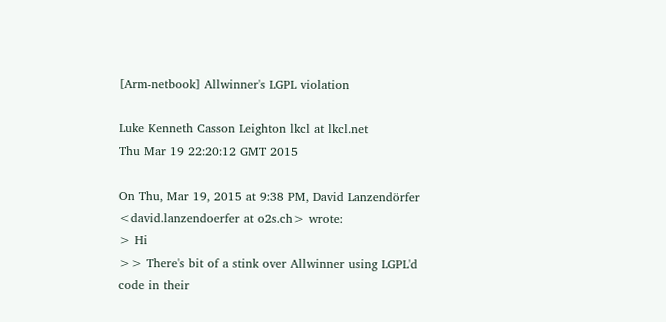[Arm-netbook] Allwinner's LGPL violation

Luke Kenneth Casson Leighton lkcl at lkcl.net
Thu Mar 19 22:20:12 GMT 2015

On Thu, Mar 19, 2015 at 9:38 PM, David Lanzendörfer
<david.lanzendoerfer at o2s.ch> wrote:
> Hi
>> There's bit of a stink over Allwinner using LGPL'd code in their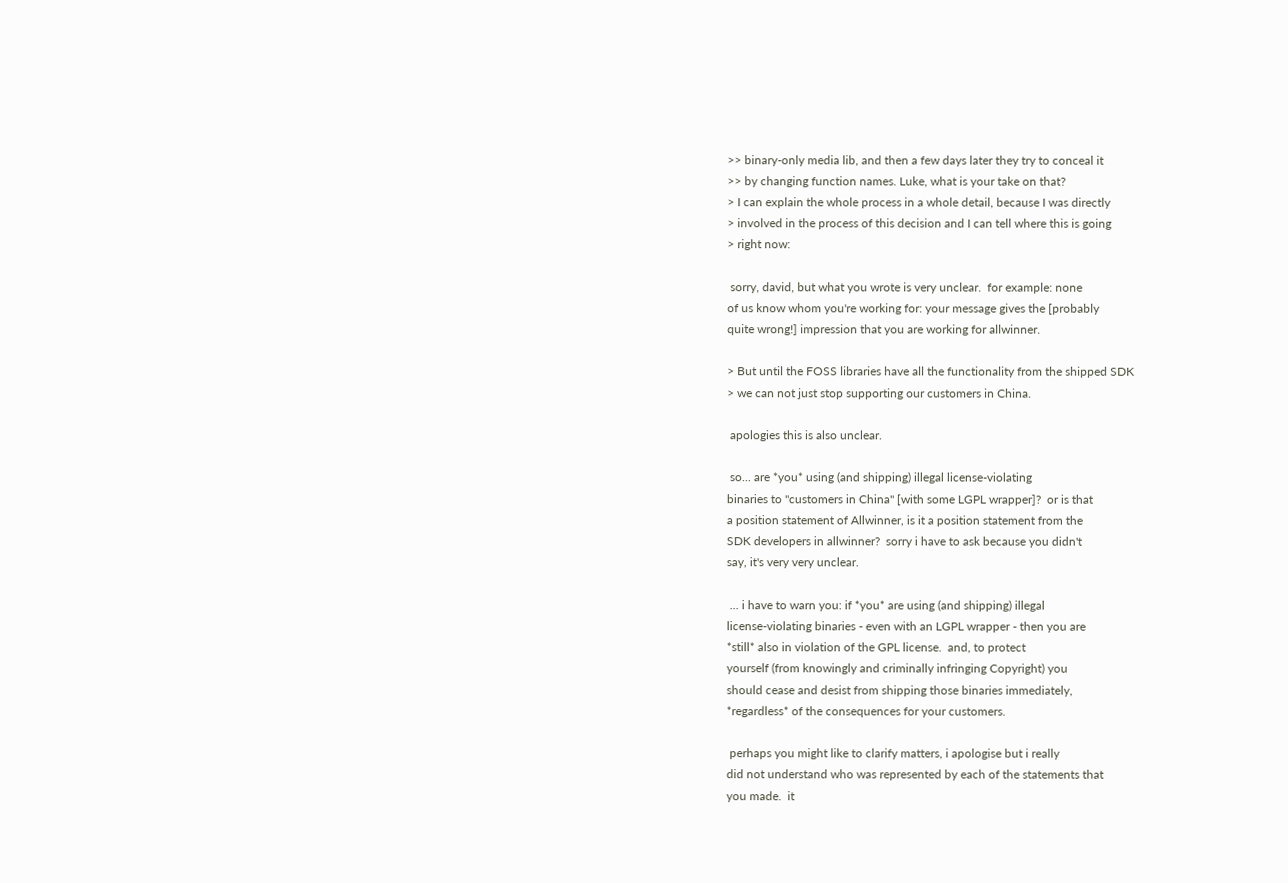>> binary-only media lib, and then a few days later they try to conceal it
>> by changing function names. Luke, what is your take on that?
> I can explain the whole process in a whole detail, because I was directly
> involved in the process of this decision and I can tell where this is going
> right now:

 sorry, david, but what you wrote is very unclear.  for example: none
of us know whom you're working for: your message gives the [probably
quite wrong!] impression that you are working for allwinner.

> But until the FOSS libraries have all the functionality from the shipped SDK
> we can not just stop supporting our customers in China.

 apologies this is also unclear.

 so... are *you* using (and shipping) illegal license-violating
binaries to "customers in China" [with some LGPL wrapper]?  or is that
a position statement of Allwinner, is it a position statement from the
SDK developers in allwinner?  sorry i have to ask because you didn't
say, it's very very unclear.

 ... i have to warn you: if *you* are using (and shipping) illegal
license-violating binaries - even with an LGPL wrapper - then you are
*still* also in violation of the GPL license.  and, to protect
yourself (from knowingly and criminally infringing Copyright) you
should cease and desist from shipping those binaries immediately,
*regardless* of the consequences for your customers.

 perhaps you might like to clarify matters, i apologise but i really
did not understand who was represented by each of the statements that
you made.  it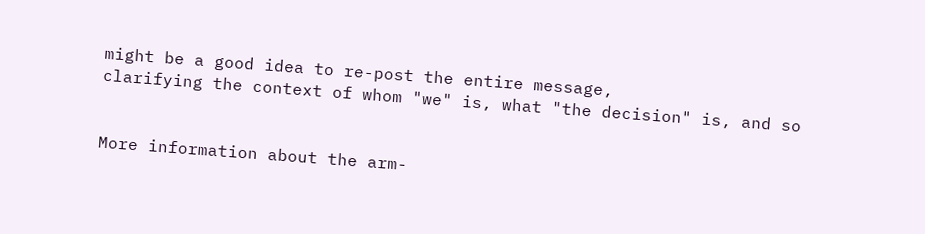might be a good idea to re-post the entire message,
clarifying the context of whom "we" is, what "the decision" is, and so


More information about the arm-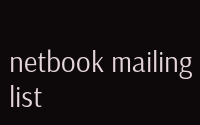netbook mailing list